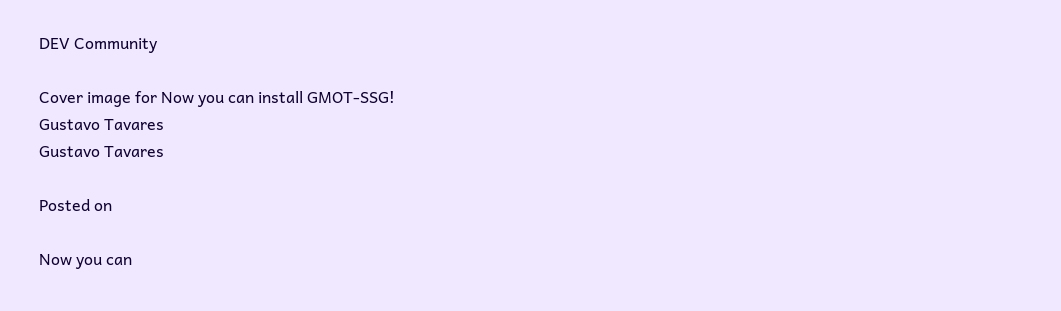DEV Community

Cover image for Now you can install GMOT-SSG!
Gustavo Tavares
Gustavo Tavares

Posted on

Now you can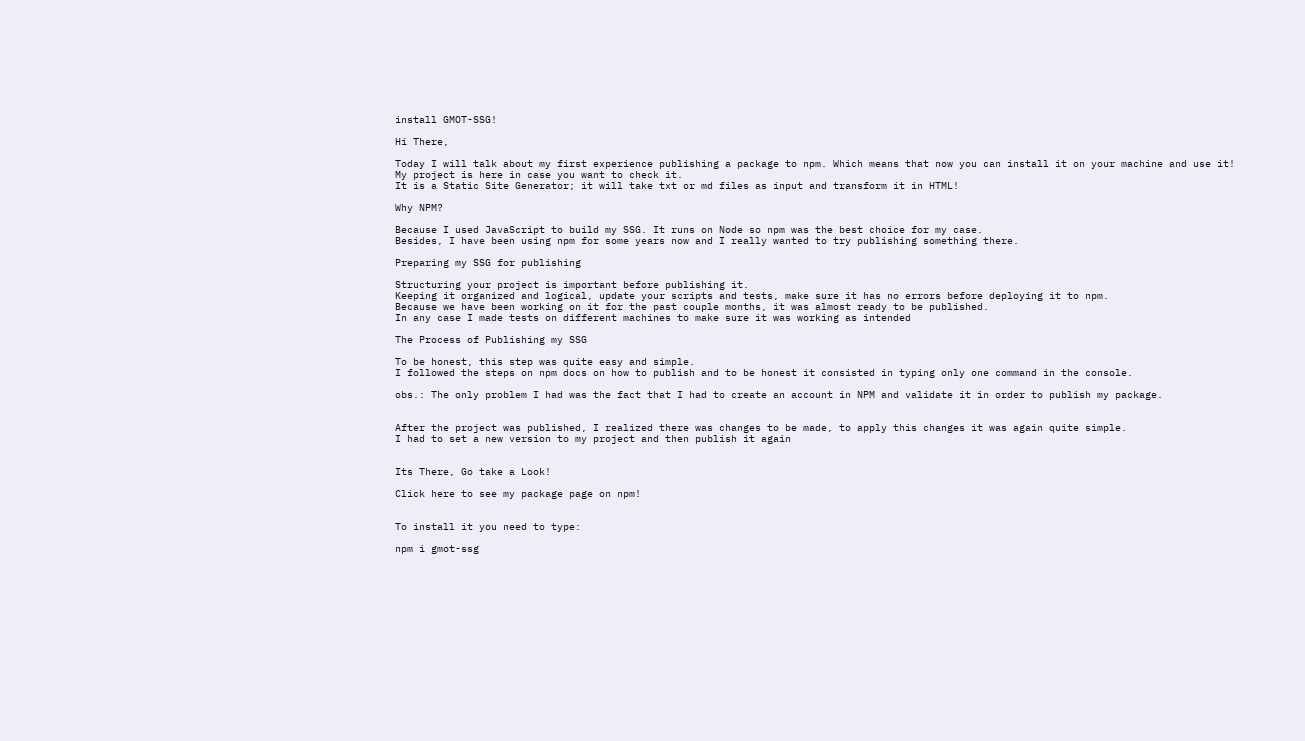install GMOT-SSG!

Hi There,

Today I will talk about my first experience publishing a package to npm. Which means that now you can install it on your machine and use it!
My project is here in case you want to check it.
It is a Static Site Generator; it will take txt or md files as input and transform it in HTML!

Why NPM?

Because I used JavaScript to build my SSG. It runs on Node so npm was the best choice for my case.
Besides, I have been using npm for some years now and I really wanted to try publishing something there.

Preparing my SSG for publishing

Structuring your project is important before publishing it.
Keeping it organized and logical, update your scripts and tests, make sure it has no errors before deploying it to npm.
Because we have been working on it for the past couple months, it was almost ready to be published.
In any case I made tests on different machines to make sure it was working as intended

The Process of Publishing my SSG

To be honest, this step was quite easy and simple.
I followed the steps on npm docs on how to publish and to be honest it consisted in typing only one command in the console.

obs.: The only problem I had was the fact that I had to create an account in NPM and validate it in order to publish my package.


After the project was published, I realized there was changes to be made, to apply this changes it was again quite simple.
I had to set a new version to my project and then publish it again


Its There, Go take a Look!

Click here to see my package page on npm!


To install it you need to type:

npm i gmot-ssg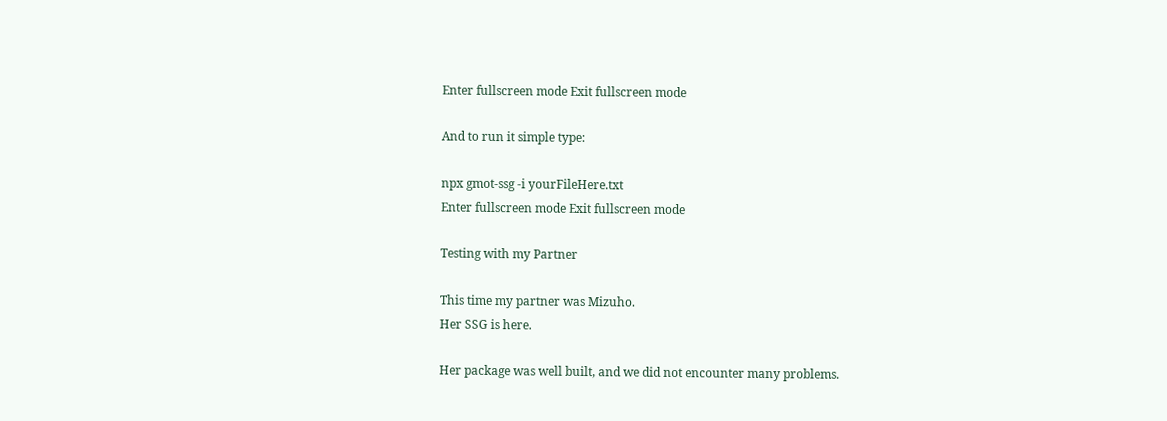Enter fullscreen mode Exit fullscreen mode

And to run it simple type:

npx gmot-ssg -i yourFileHere.txt
Enter fullscreen mode Exit fullscreen mode

Testing with my Partner

This time my partner was Mizuho.
Her SSG is here.

Her package was well built, and we did not encounter many problems.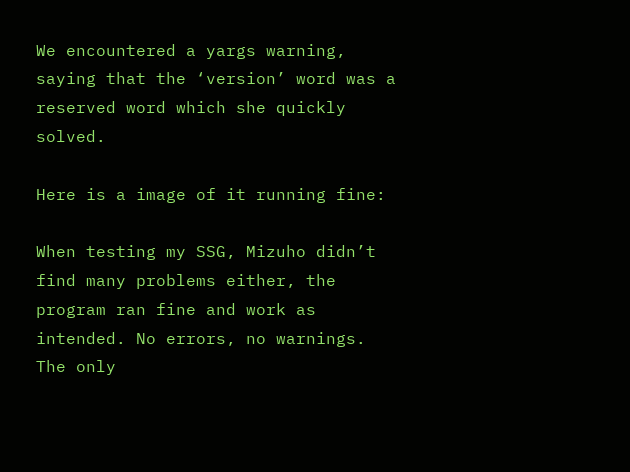We encountered a yargs warning, saying that the ‘version’ word was a reserved word which she quickly solved.

Here is a image of it running fine:

When testing my SSG, Mizuho didn’t find many problems either, the program ran fine and work as intended. No errors, no warnings.
The only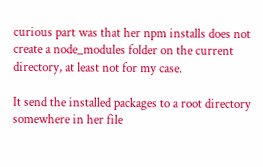curious part was that her npm installs does not create a node_modules folder on the current directory, at least not for my case.

It send the installed packages to a root directory somewhere in her file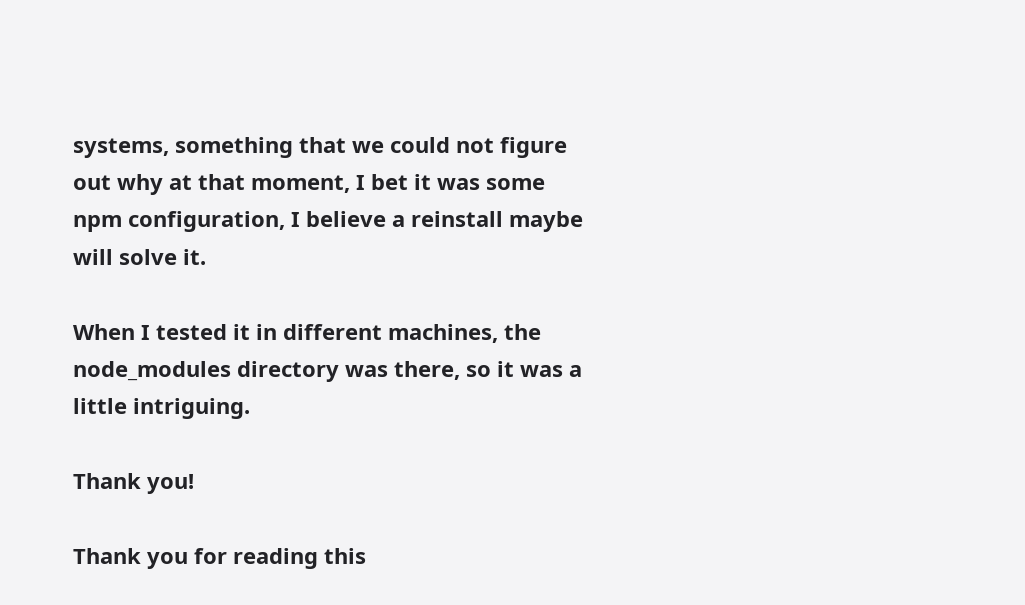systems, something that we could not figure out why at that moment, I bet it was some npm configuration, I believe a reinstall maybe will solve it.

When I tested it in different machines, the node_modules directory was there, so it was a little intriguing.

Thank you!

Thank you for reading this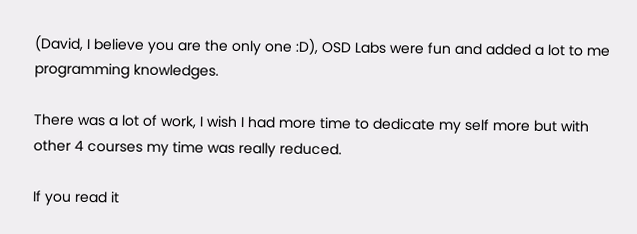(David, I believe you are the only one :D), OSD Labs were fun and added a lot to me programming knowledges.

There was a lot of work, I wish I had more time to dedicate my self more but with other 4 courses my time was really reduced.

If you read it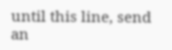until this line, send an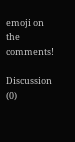emoji on the comments!

Discussion (0)